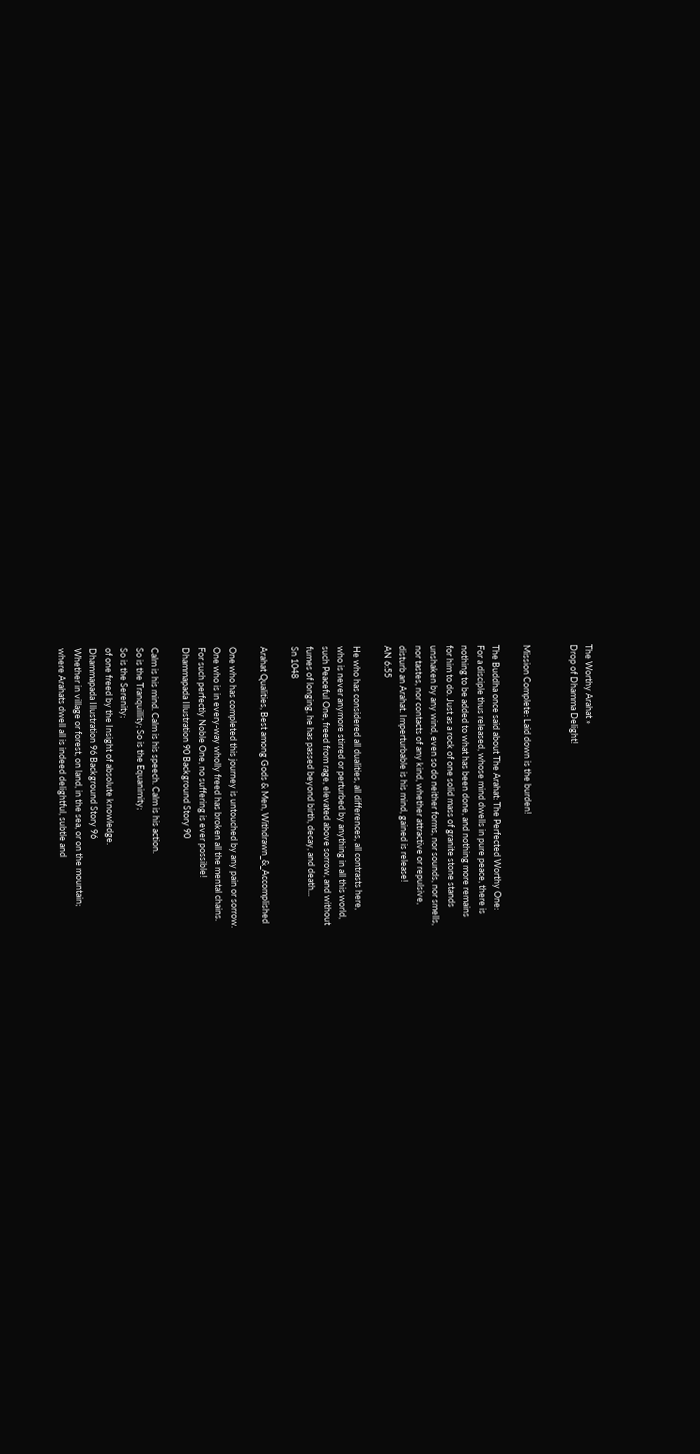The Worthy Arahat »
Drop of Dhamma Delight!


Mission Complete: Laid down is the burden!

The Buddha once said about The Arahat: The Perfected Worthy One:
For a disciple thus released, whose mind dwells in pure peace, there is
nothing to be added to what has been done, and nothing more remains
for him to do. Just as a rock of one solid mass of granite stone stands
unshaken by any wind, even so do neither forms, nor sounds, nor smells,
nor tastes, nor contacts of any kind, whether attractive or repulsive,
disturb an Arahat. Imperturbable is his mind, gained is release!
AN 6:55

He who has considered all dualities, all differences, all contrasts here,
who is never anymore stirred or perturbed by anything in all this world,
such Peaceful One, freed from rage, elevated above sorrow, and without
fumes of longing, he has passed beyond birth, decay, and death...
Sn 1048

Arahat Qualities, Best among Gods & Men, Withdrawn_&_Accomplished

One who has completed this journey is untouched by any pain or sorrow.
One who is in every-way wholly freed has broken all the mental chains.
For such perfectly Noble One, no suffering is ever possible!
Dhammapada Illustration 90 Background Story 90

Calm is his mind. Calm is his speech. Calm is his action.
So is the Tranquillity; So is the Equanimity;
So is the Serenity;
of one freed by the Insight of absolute knowledge.
Dhammapada Illustration 96 Background Story 96
Whether in village or forest, on land, in the sea, or on the mountain;
where Arahats dwell all is indeed delightful, subtle and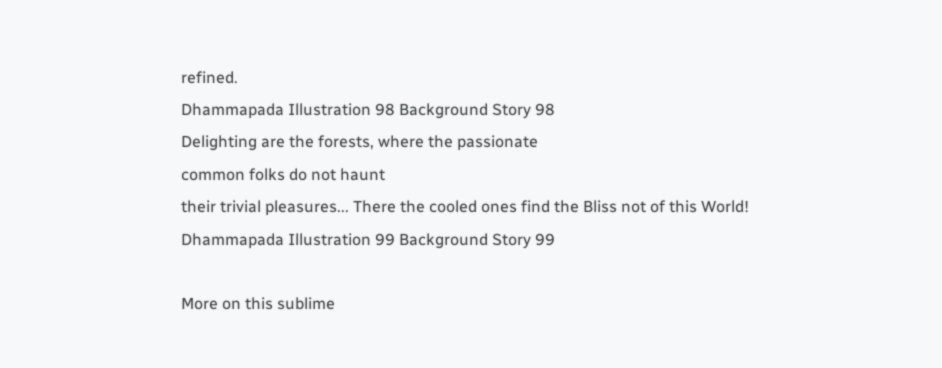refined.
Dhammapada Illustration 98 Background Story 98
Delighting are the forests, where the passionate
common folks do not haunt
their trivial pleasures... There the cooled ones find the Bliss not of this World!
Dhammapada Illustration 99 Background Story 99

More on this sublime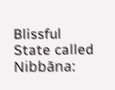Blissful State called Nibbāna: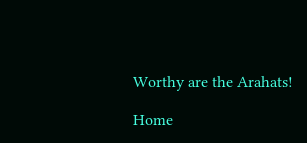Worthy are the Arahats!

Home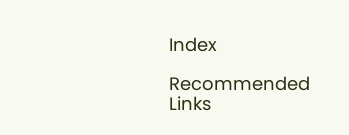Index

Recommended Links